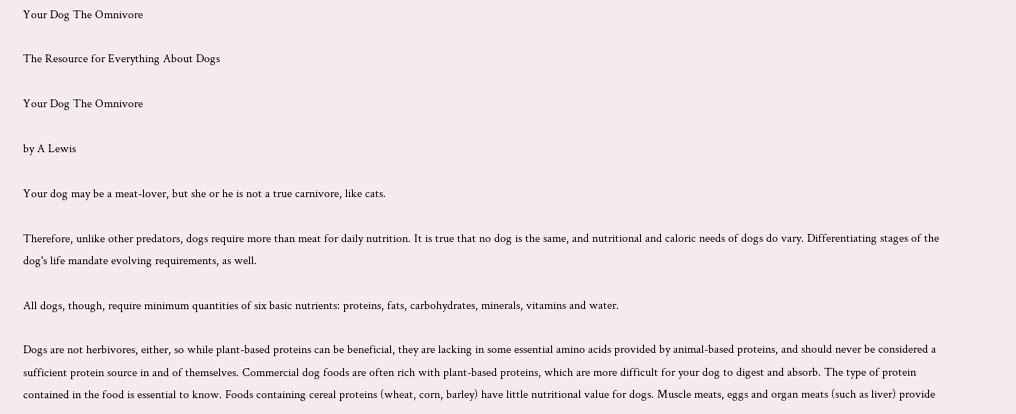Your Dog The Omnivore

The Resource for Everything About Dogs

Your Dog The Omnivore

by A Lewis

Your dog may be a meat-lover, but she or he is not a true carnivore, like cats.

Therefore, unlike other predators, dogs require more than meat for daily nutrition. It is true that no dog is the same, and nutritional and caloric needs of dogs do vary. Differentiating stages of the dog's life mandate evolving requirements, as well.

All dogs, though, require minimum quantities of six basic nutrients: proteins, fats, carbohydrates, minerals, vitamins and water.

Dogs are not herbivores, either, so while plant-based proteins can be beneficial, they are lacking in some essential amino acids provided by animal-based proteins, and should never be considered a sufficient protein source in and of themselves. Commercial dog foods are often rich with plant-based proteins, which are more difficult for your dog to digest and absorb. The type of protein contained in the food is essential to know. Foods containing cereal proteins (wheat, corn, barley) have little nutritional value for dogs. Muscle meats, eggs and organ meats (such as liver) provide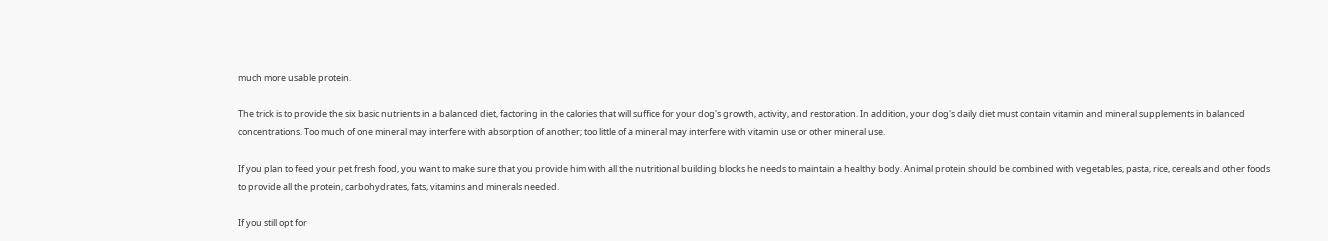much more usable protein.

The trick is to provide the six basic nutrients in a balanced diet, factoring in the calories that will suffice for your dog's growth, activity, and restoration. In addition, your dog's daily diet must contain vitamin and mineral supplements in balanced concentrations. Too much of one mineral may interfere with absorption of another; too little of a mineral may interfere with vitamin use or other mineral use.

If you plan to feed your pet fresh food, you want to make sure that you provide him with all the nutritional building blocks he needs to maintain a healthy body. Animal protein should be combined with vegetables, pasta, rice, cereals and other foods to provide all the protein, carbohydrates, fats, vitamins and minerals needed.

If you still opt for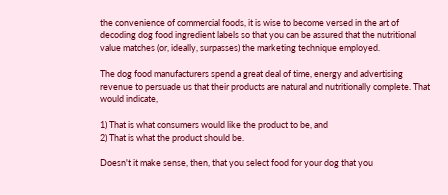the convenience of commercial foods, it is wise to become versed in the art of decoding dog food ingredient labels so that you can be assured that the nutritional value matches (or, ideally, surpasses) the marketing technique employed.

The dog food manufacturers spend a great deal of time, energy and advertising revenue to persuade us that their products are natural and nutritionally complete. That would indicate,

1) That is what consumers would like the product to be, and
2) That is what the product should be.

Doesn't it make sense, then, that you select food for your dog that you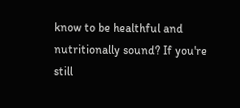know to be healthful and nutritionally sound? If you're still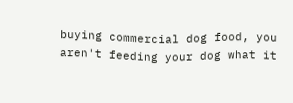buying commercial dog food, you aren't feeding your dog what it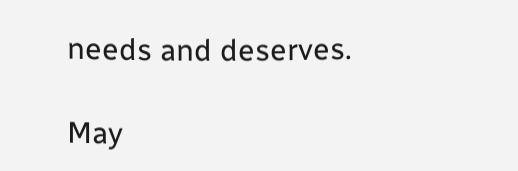needs and deserves.

May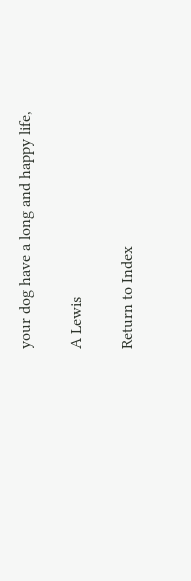your dog have a long and happy life,

A Lewis

Return to Index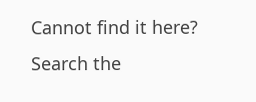Cannot find it here? Search the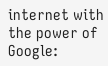internet with the power of Google: